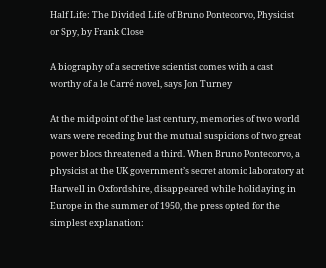Half Life: The Divided Life of Bruno Pontecorvo, Physicist or Spy, by Frank Close

A biography of a secretive scientist comes with a cast worthy of a le Carré novel, says Jon Turney

At the midpoint of the last century, memories of two world wars were receding but the mutual suspicions of two great power blocs threatened a third. When Bruno Pontecorvo, a physicist at the UK government’s secret atomic laboratory at Harwell in Oxfordshire, disappeared while holidaying in Europe in the summer of 1950, the press opted for the simplest explanation: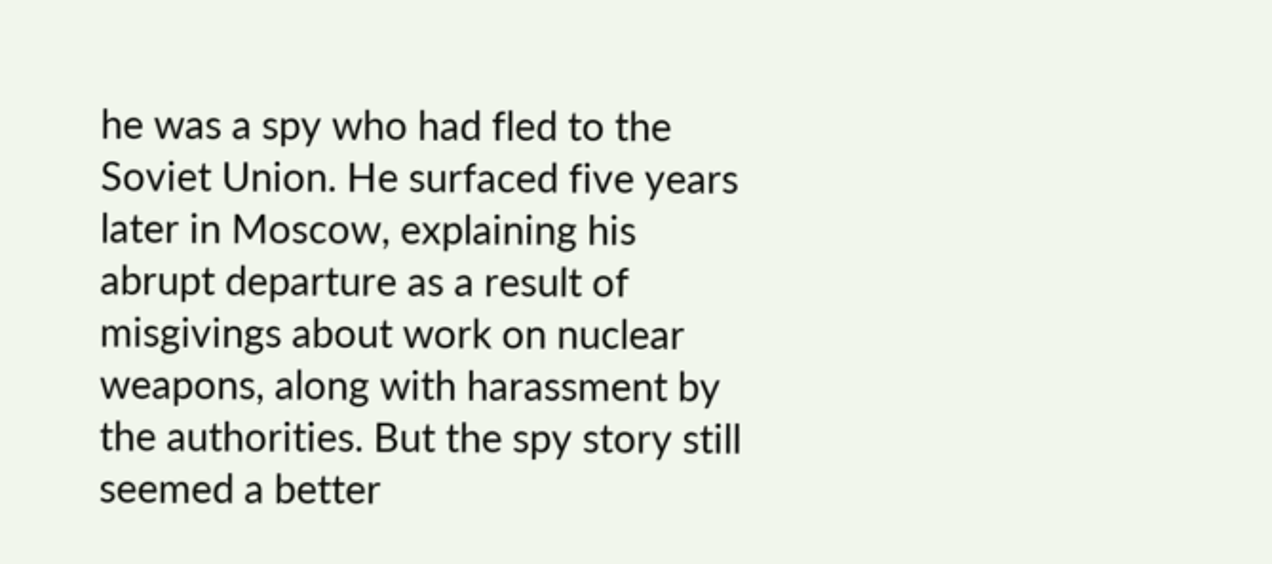he was a spy who had fled to the Soviet Union. He surfaced five years later in Moscow, explaining his abrupt departure as a result of misgivings about work on nuclear weapons, along with harassment by the authorities. But the spy story still seemed a better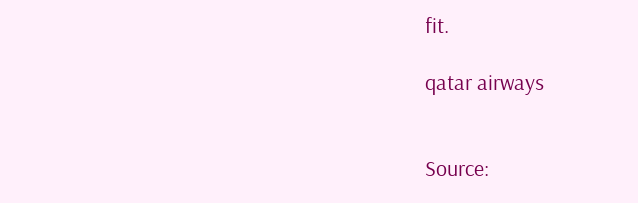fit.

qatar airways


Source: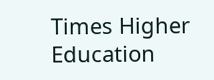Times Higher Education